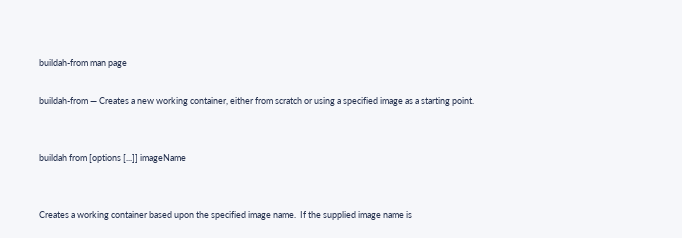buildah-from man page

buildah-from — Creates a new working container, either from scratch or using a specified image as a starting point.


buildah from [options [...]] imageName


Creates a working container based upon the specified image name.  If the supplied image name is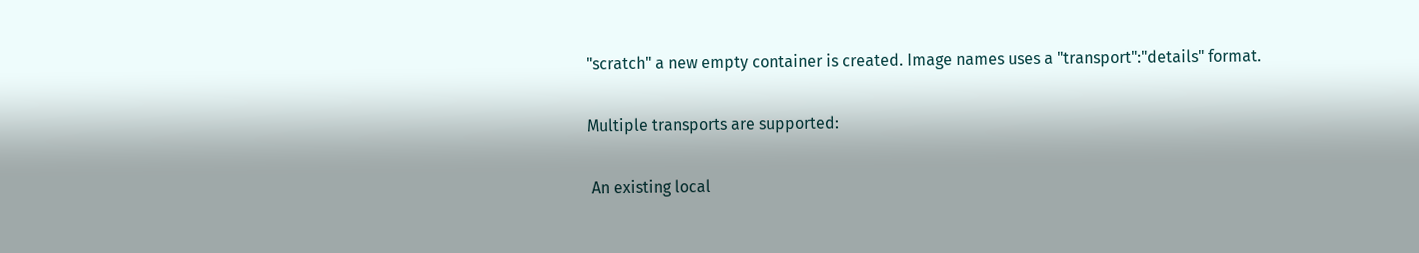"scratch" a new empty container is created. Image names uses a "transport":"details" format.

Multiple transports are supported:

 An existing local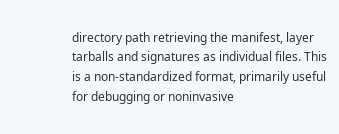directory path retrieving the manifest, layer tarballs and signatures as individual files. This is a non-standardized format, primarily useful for debugging or noninvasive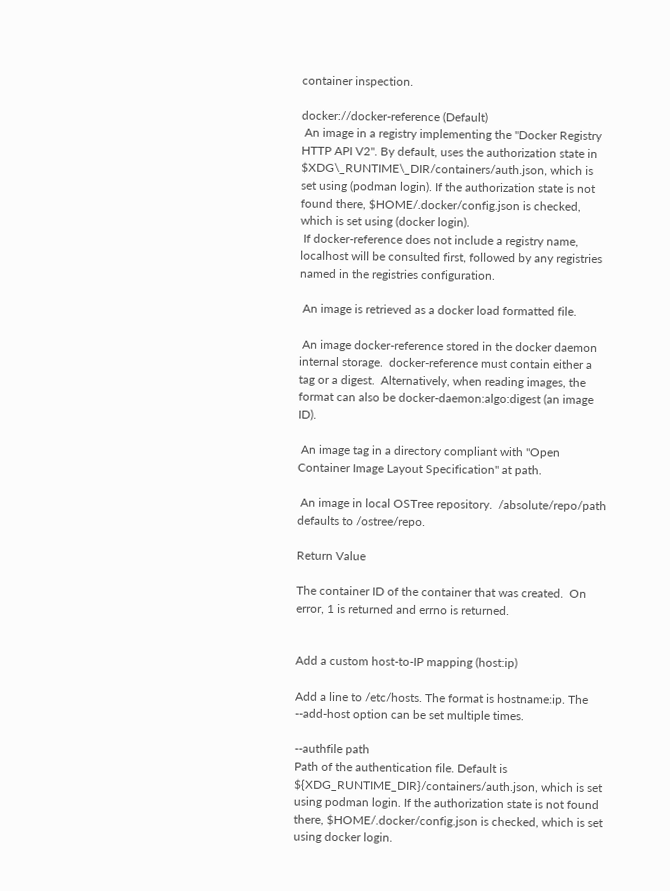container inspection.

docker://docker-reference (Default)
 An image in a registry implementing the "Docker Registry HTTP API V2". By default, uses the authorization state in $XDG\_RUNTIME\_DIR/containers/auth.json, which is set using (podman login). If the authorization state is not found there, $HOME/.docker/config.json is checked, which is set using (docker login).
 If docker-reference does not include a registry name, localhost will be consulted first, followed by any registries named in the registries configuration.

 An image is retrieved as a docker load formatted file.

 An image docker-reference stored in the docker daemon internal storage.  docker-reference must contain either a tag or a digest.  Alternatively, when reading images, the format can also be docker-daemon:algo:digest (an image ID).

 An image tag in a directory compliant with "Open Container Image Layout Specification" at path.

 An image in local OSTree repository.  /absolute/repo/path defaults to /ostree/repo.

Return Value

The container ID of the container that was created.  On error, 1 is returned and errno is returned.


Add a custom host-to-IP mapping (host:ip)

Add a line to /etc/hosts. The format is hostname:ip. The --add-host option can be set multiple times.

--authfile path
Path of the authentication file. Default is ${XDG_RUNTIME_DIR}/containers/auth.json, which is set using podman login. If the authorization state is not found there, $HOME/.docker/config.json is checked, which is set using docker login.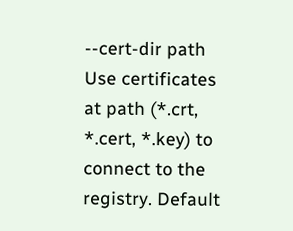--cert-dir path
Use certificates at path (*.crt, *.cert, *.key) to connect to the registry. Default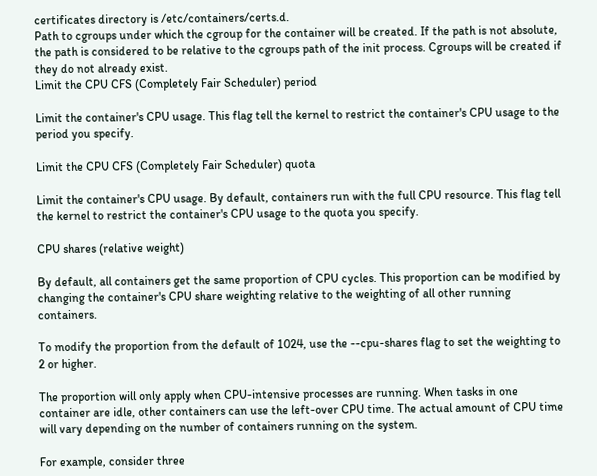certificates directory is /etc/containers/certs.d.
Path to cgroups under which the cgroup for the container will be created. If the path is not absolute, the path is considered to be relative to the cgroups path of the init process. Cgroups will be created if they do not already exist.
Limit the CPU CFS (Completely Fair Scheduler) period

Limit the container's CPU usage. This flag tell the kernel to restrict the container's CPU usage to the period you specify.

Limit the CPU CFS (Completely Fair Scheduler) quota

Limit the container's CPU usage. By default, containers run with the full CPU resource. This flag tell the kernel to restrict the container's CPU usage to the quota you specify.

CPU shares (relative weight)

By default, all containers get the same proportion of CPU cycles. This proportion can be modified by changing the container's CPU share weighting relative to the weighting of all other running containers.

To modify the proportion from the default of 1024, use the --cpu-shares flag to set the weighting to 2 or higher.

The proportion will only apply when CPU-intensive processes are running. When tasks in one container are idle, other containers can use the left-over CPU time. The actual amount of CPU time will vary depending on the number of containers running on the system.

For example, consider three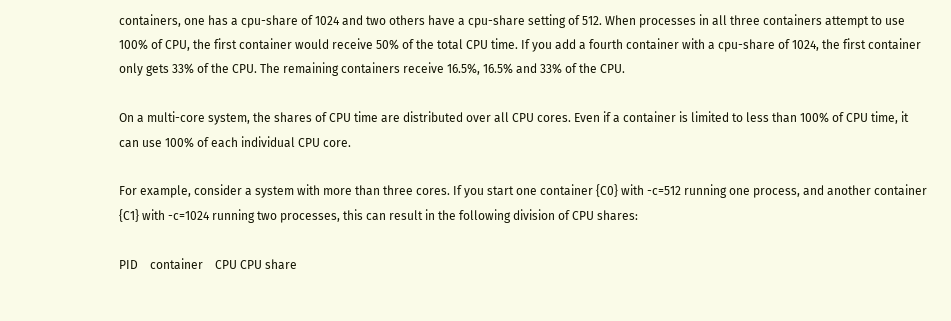containers, one has a cpu-share of 1024 and two others have a cpu-share setting of 512. When processes in all three containers attempt to use 100% of CPU, the first container would receive 50% of the total CPU time. If you add a fourth container with a cpu-share of 1024, the first container only gets 33% of the CPU. The remaining containers receive 16.5%, 16.5% and 33% of the CPU.

On a multi-core system, the shares of CPU time are distributed over all CPU cores. Even if a container is limited to less than 100% of CPU time, it can use 100% of each individual CPU core.

For example, consider a system with more than three cores. If you start one container {C0} with -c=512 running one process, and another container {C1} with -c=1024 running two processes, this can result in the following division of CPU shares:

PID    container    CPU CPU share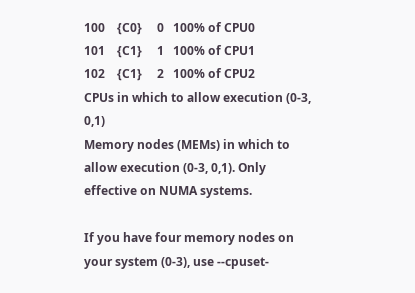100    {C0}     0   100% of CPU0
101    {C1}     1   100% of CPU1
102    {C1}     2   100% of CPU2
CPUs in which to allow execution (0-3, 0,1)
Memory nodes (MEMs) in which to allow execution (0-3, 0,1). Only effective on NUMA systems.

If you have four memory nodes on your system (0-3), use --cpuset-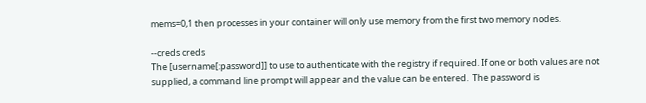mems=0,1 then processes in your container will only use memory from the first two memory nodes.

--creds creds
The [username[:password]] to use to authenticate with the registry if required. If one or both values are not supplied, a command line prompt will appear and the value can be entered.  The password is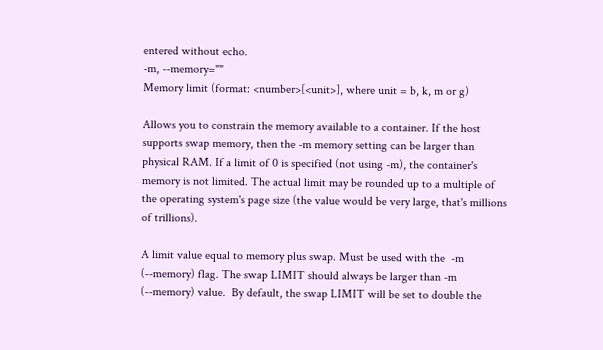entered without echo.
-m, --memory=""
Memory limit (format: <number>[<unit>], where unit = b, k, m or g)

Allows you to constrain the memory available to a container. If the host supports swap memory, then the -m memory setting can be larger than physical RAM. If a limit of 0 is specified (not using -m), the container's memory is not limited. The actual limit may be rounded up to a multiple of the operating system's page size (the value would be very large, that's millions of trillions).

A limit value equal to memory plus swap. Must be used with the  -m (--memory) flag. The swap LIMIT should always be larger than -m (--memory) value.  By default, the swap LIMIT will be set to double the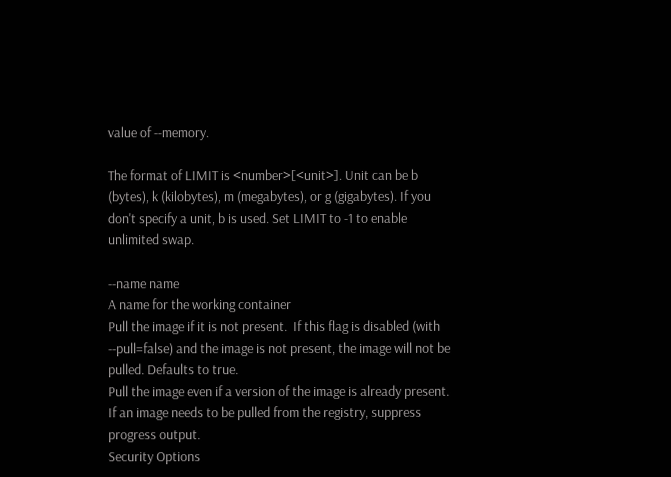value of --memory.

The format of LIMIT is <number>[<unit>]. Unit can be b (bytes), k (kilobytes), m (megabytes), or g (gigabytes). If you don't specify a unit, b is used. Set LIMIT to -1 to enable unlimited swap.

--name name
A name for the working container
Pull the image if it is not present.  If this flag is disabled (with --pull=false) and the image is not present, the image will not be pulled. Defaults to true.
Pull the image even if a version of the image is already present.
If an image needs to be pulled from the registry, suppress progress output.
Security Options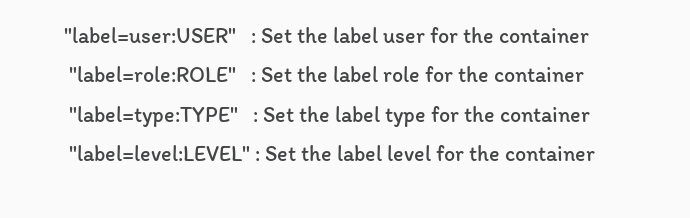"label=user:USER"   : Set the label user for the container
 "label=role:ROLE"   : Set the label role for the container
 "label=type:TYPE"   : Set the label type for the container
 "label=level:LEVEL" : Set the label level for the container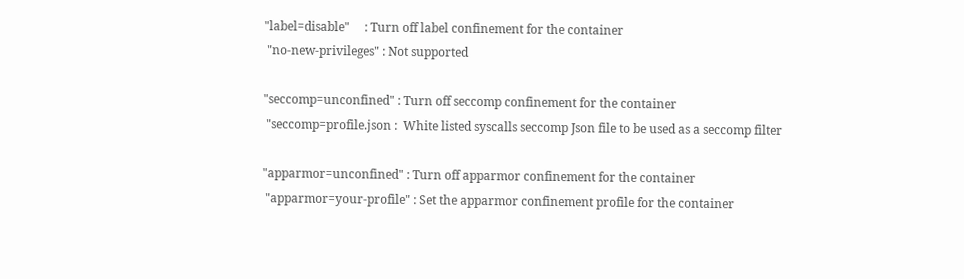"label=disable"     : Turn off label confinement for the container
 "no-new-privileges" : Not supported

"seccomp=unconfined" : Turn off seccomp confinement for the container
 "seccomp=profile.json :  White listed syscalls seccomp Json file to be used as a seccomp filter

"apparmor=unconfined" : Turn off apparmor confinement for the container
 "apparmor=your-profile" : Set the apparmor confinement profile for the container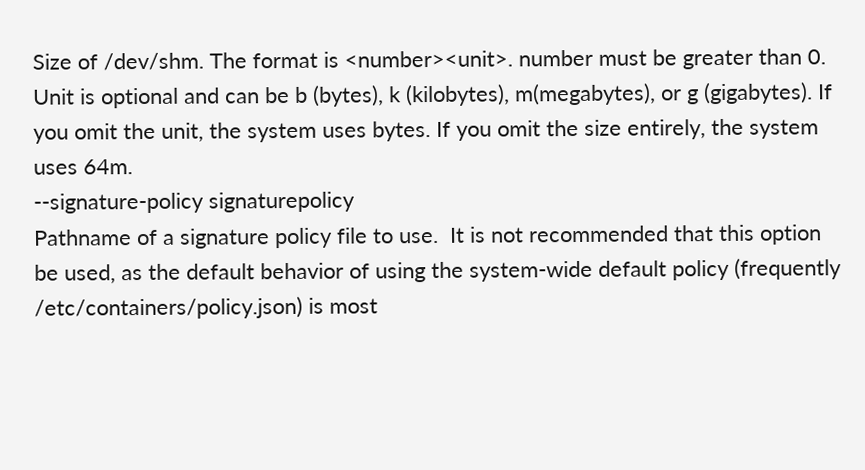Size of /dev/shm. The format is <number><unit>. number must be greater than 0. Unit is optional and can be b (bytes), k (kilobytes), m(megabytes), or g (gigabytes). If you omit the unit, the system uses bytes. If you omit the size entirely, the system uses 64m.
--signature-policy signaturepolicy
Pathname of a signature policy file to use.  It is not recommended that this option be used, as the default behavior of using the system-wide default policy (frequently /etc/containers/policy.json) is most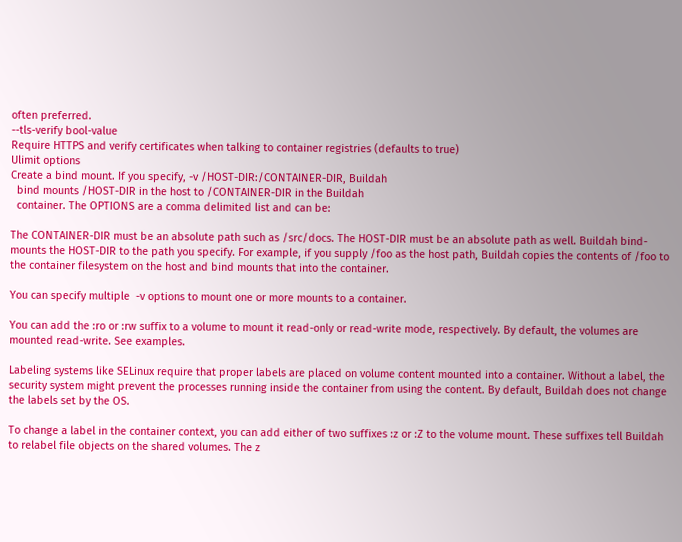often preferred.
--tls-verify bool-value
Require HTTPS and verify certificates when talking to container registries (defaults to true)
Ulimit options
Create a bind mount. If you specify, -v /HOST-DIR:/CONTAINER-DIR, Buildah
  bind mounts /HOST-DIR in the host to /CONTAINER-DIR in the Buildah
  container. The OPTIONS are a comma delimited list and can be:

The CONTAINER-DIR must be an absolute path such as /src/docs. The HOST-DIR must be an absolute path as well. Buildah bind-mounts the HOST-DIR to the path you specify. For example, if you supply /foo as the host path, Buildah copies the contents of /foo to the container filesystem on the host and bind mounts that into the container.

You can specify multiple  -v options to mount one or more mounts to a container.

You can add the :ro or :rw suffix to a volume to mount it read-only or read-write mode, respectively. By default, the volumes are mounted read-write. See examples.

Labeling systems like SELinux require that proper labels are placed on volume content mounted into a container. Without a label, the security system might prevent the processes running inside the container from using the content. By default, Buildah does not change the labels set by the OS.

To change a label in the container context, you can add either of two suffixes :z or :Z to the volume mount. These suffixes tell Buildah to relabel file objects on the shared volumes. The z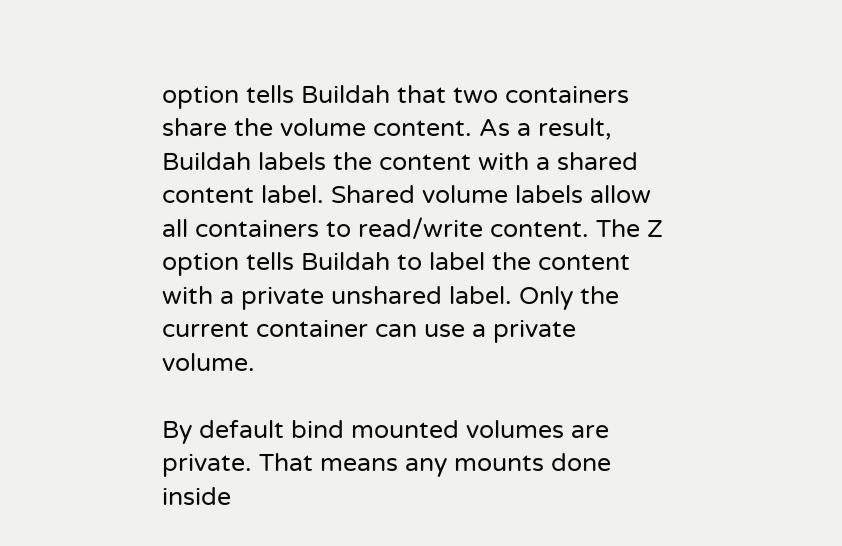option tells Buildah that two containers share the volume content. As a result, Buildah labels the content with a shared content label. Shared volume labels allow all containers to read/write content. The Z option tells Buildah to label the content with a private unshared label. Only the current container can use a private volume.

By default bind mounted volumes are private. That means any mounts done inside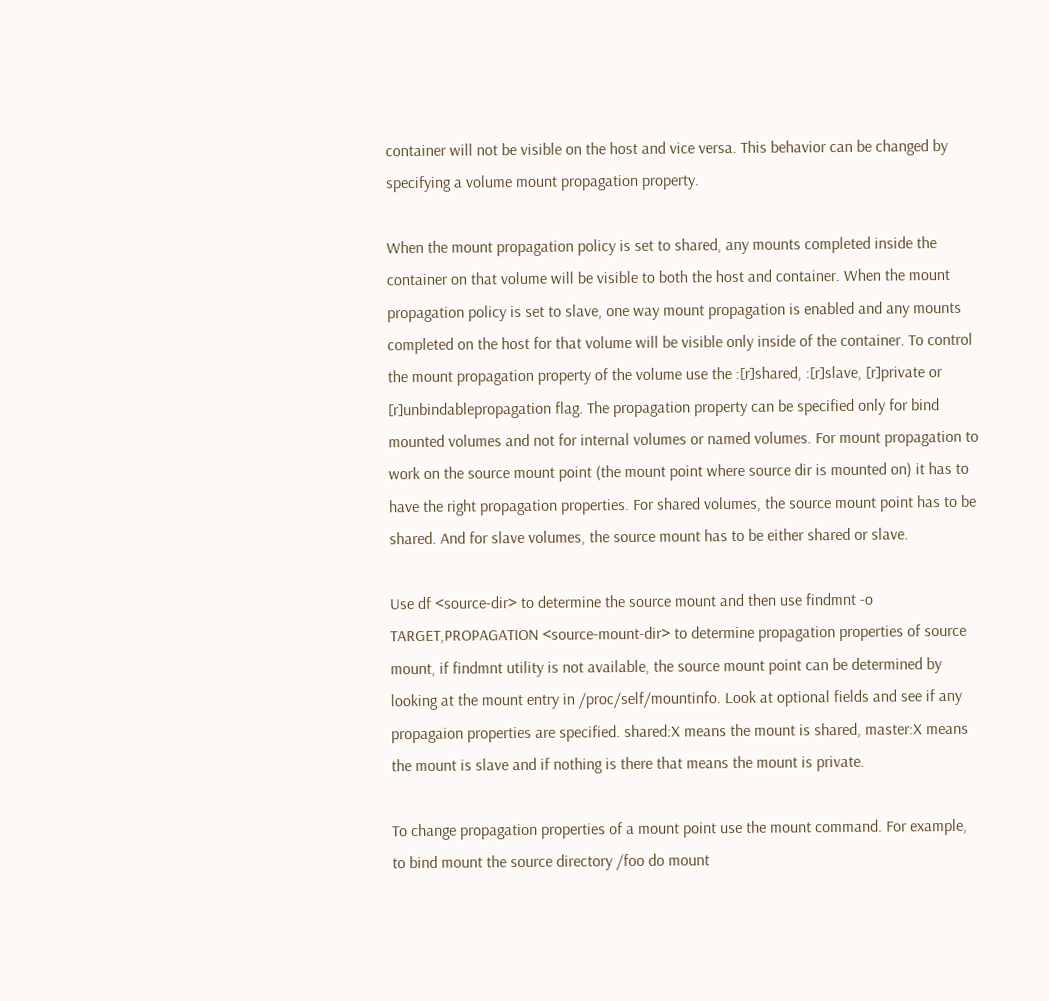container will not be visible on the host and vice versa. This behavior can be changed by specifying a volume mount propagation property.

When the mount propagation policy is set to shared, any mounts completed inside the container on that volume will be visible to both the host and container. When the mount propagation policy is set to slave, one way mount propagation is enabled and any mounts completed on the host for that volume will be visible only inside of the container. To control the mount propagation property of the volume use the :[r]shared, :[r]slave, [r]private or [r]unbindablepropagation flag. The propagation property can be specified only for bind mounted volumes and not for internal volumes or named volumes. For mount propagation to work on the source mount point (the mount point where source dir is mounted on) it has to have the right propagation properties. For shared volumes, the source mount point has to be shared. And for slave volumes, the source mount has to be either shared or slave.

Use df <source-dir> to determine the source mount and then use findmnt -o TARGET,PROPAGATION <source-mount-dir> to determine propagation properties of source mount, if findmnt utility is not available, the source mount point can be determined by looking at the mount entry in /proc/self/mountinfo. Look at optional fields and see if any propagaion properties are specified. shared:X means the mount is shared, master:X means the mount is slave and if nothing is there that means the mount is private.

To change propagation properties of a mount point use the mount command. For example, to bind mount the source directory /foo do mount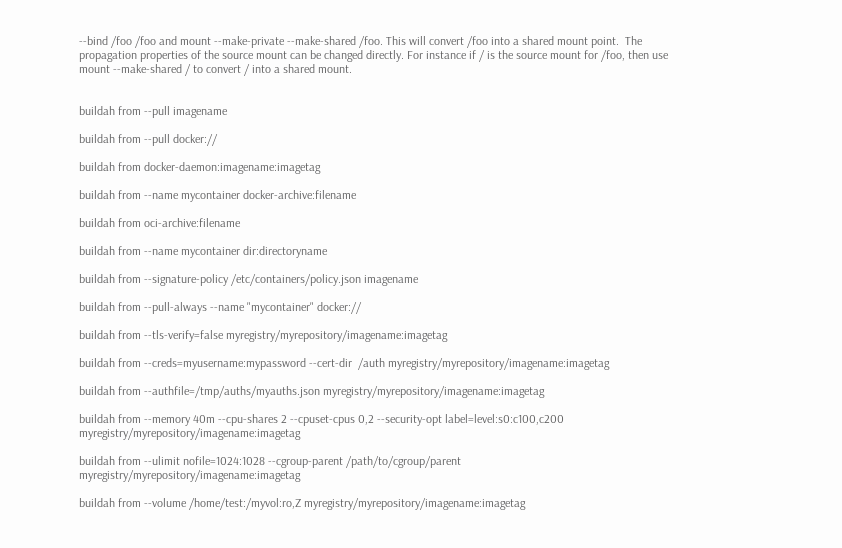--bind /foo /foo and mount --make-private --make-shared /foo. This will convert /foo into a shared mount point.  The propagation properties of the source mount can be changed directly. For instance if / is the source mount for /foo, then use mount --make-shared / to convert / into a shared mount.


buildah from --pull imagename

buildah from --pull docker://

buildah from docker-daemon:imagename:imagetag

buildah from --name mycontainer docker-archive:filename

buildah from oci-archive:filename

buildah from --name mycontainer dir:directoryname

buildah from --signature-policy /etc/containers/policy.json imagename

buildah from --pull-always --name "mycontainer" docker://

buildah from --tls-verify=false myregistry/myrepository/imagename:imagetag

buildah from --creds=myusername:mypassword --cert-dir  /auth myregistry/myrepository/imagename:imagetag

buildah from --authfile=/tmp/auths/myauths.json myregistry/myrepository/imagename:imagetag

buildah from --memory 40m --cpu-shares 2 --cpuset-cpus 0,2 --security-opt label=level:s0:c100,c200 myregistry/myrepository/imagename:imagetag

buildah from --ulimit nofile=1024:1028 --cgroup-parent /path/to/cgroup/parent myregistry/myrepository/imagename:imagetag

buildah from --volume /home/test:/myvol:ro,Z myregistry/myrepository/imagename:imagetag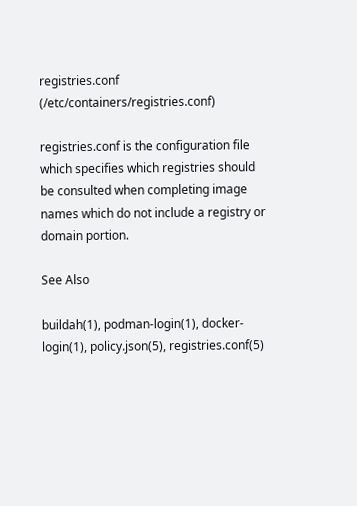registries.conf (/etc/containers/registries.conf)

registries.conf is the configuration file which specifies which registries should be consulted when completing image names which do not include a registry or domain portion.

See Also

buildah(1), podman-login(1), docker-login(1), policy.json(5), registries.conf(5)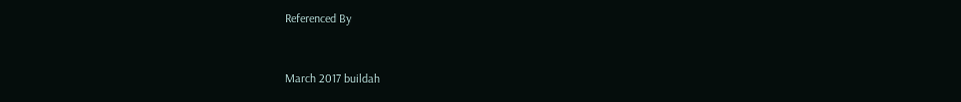Referenced By


March 2017 buildah